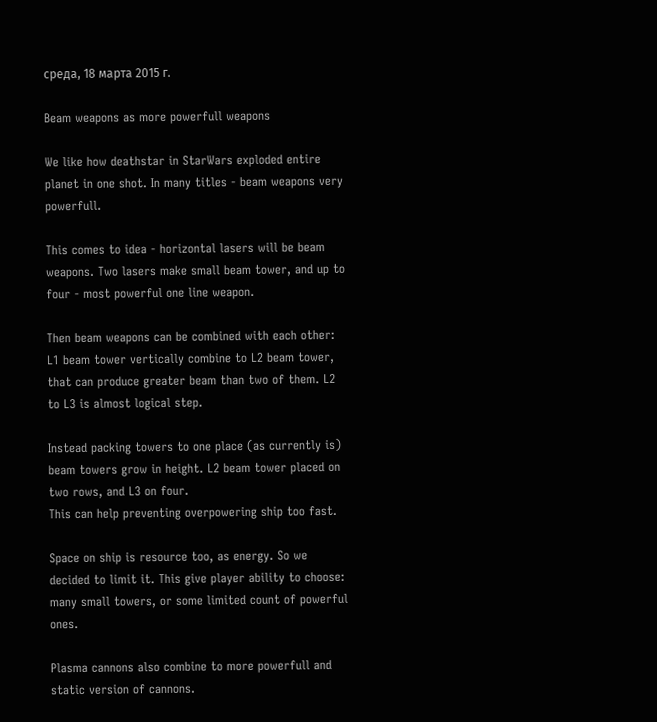среда, 18 марта 2015 г.

Beam weapons as more powerfull weapons

We like how deathstar in StarWars exploded entire planet in one shot. In many titles - beam weapons very powerfull.

This comes to idea - horizontal lasers will be beam weapons. Two lasers make small beam tower, and up to four - most powerful one line weapon.

Then beam weapons can be combined with each other: L1 beam tower vertically combine to L2 beam tower, that can produce greater beam than two of them. L2 to L3 is almost logical step.

Instead packing towers to one place (as currently is) beam towers grow in height. L2 beam tower placed on two rows, and L3 on four.
This can help preventing overpowering ship too fast.

Space on ship is resource too, as energy. So we decided to limit it. This give player ability to choose: many small towers, or some limited count of powerful ones.

Plasma cannons also combine to more powerfull and static version of cannons.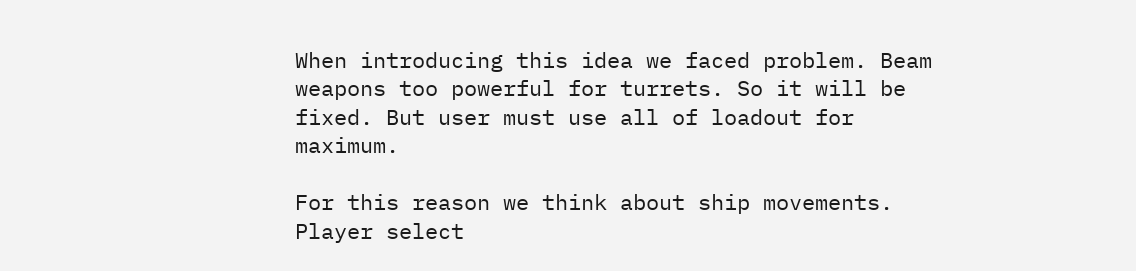When introducing this idea we faced problem. Beam weapons too powerful for turrets. So it will be fixed. But user must use all of loadout for maximum.

For this reason we think about ship movements. Player select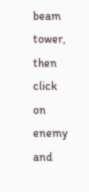beam tower, then click on enemy and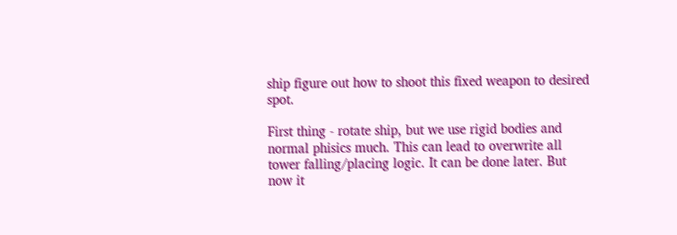ship figure out how to shoot this fixed weapon to desired spot.

First thing - rotate ship, but we use rigid bodies and normal phisics much. This can lead to overwrite all tower falling/placing logic. It can be done later. But now it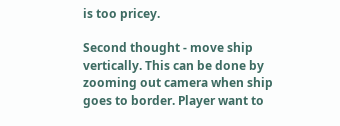is too pricey.

Second thought - move ship vertically. This can be done by zooming out camera when ship goes to border. Player want to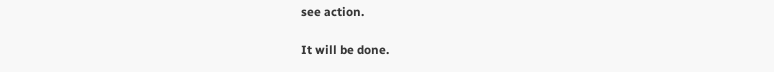see action.

It will be done.